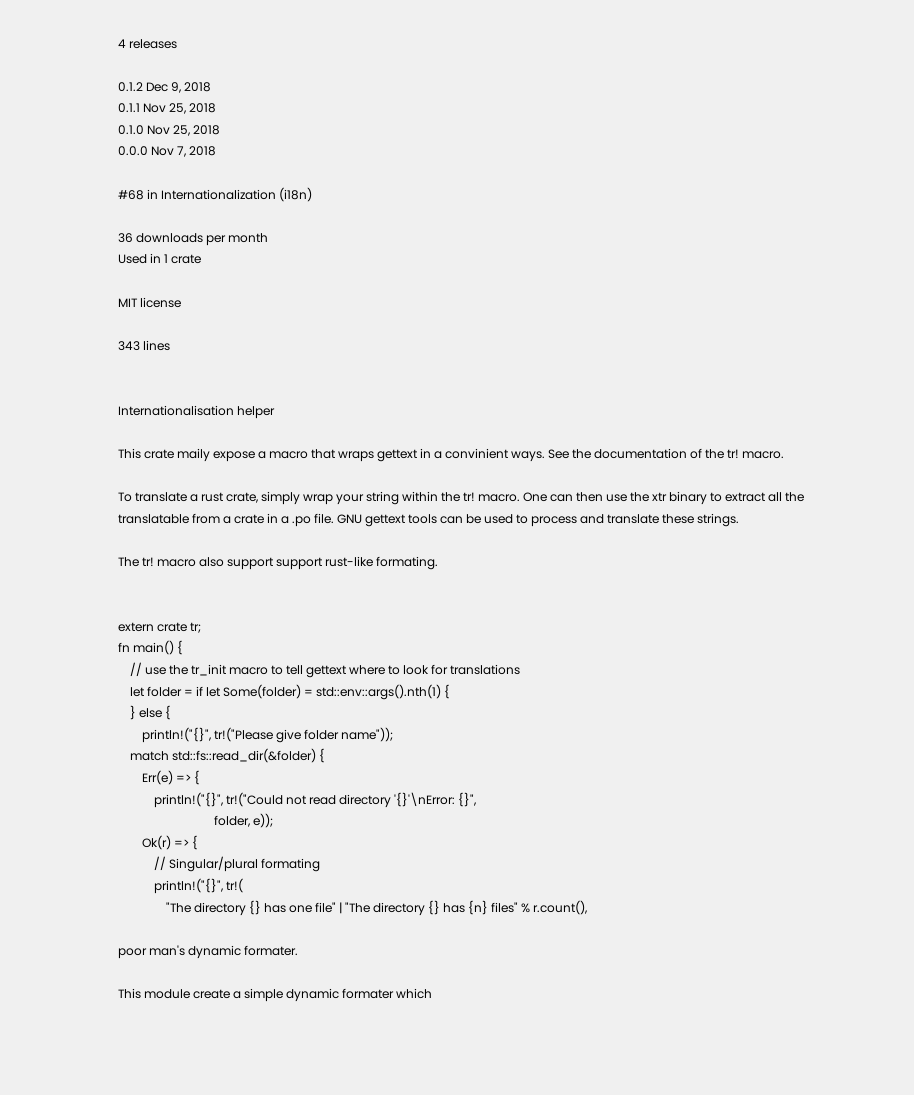4 releases

0.1.2 Dec 9, 2018
0.1.1 Nov 25, 2018
0.1.0 Nov 25, 2018
0.0.0 Nov 7, 2018

#68 in Internationalization (i18n)

36 downloads per month
Used in 1 crate

MIT license

343 lines


Internationalisation helper

This crate maily expose a macro that wraps gettext in a convinient ways. See the documentation of the tr! macro.

To translate a rust crate, simply wrap your string within the tr! macro. One can then use the xtr binary to extract all the translatable from a crate in a .po file. GNU gettext tools can be used to process and translate these strings.

The tr! macro also support support rust-like formating.


extern crate tr;
fn main() {
    // use the tr_init macro to tell gettext where to look for translations
    let folder = if let Some(folder) = std::env::args().nth(1) {
    } else {
        println!("{}", tr!("Please give folder name"));
    match std::fs::read_dir(&folder) {
        Err(e) => {
            println!("{}", tr!("Could not read directory '{}'\nError: {}",
                                folder, e));
        Ok(r) => {
            // Singular/plural formating
            println!("{}", tr!(
                "The directory {} has one file" | "The directory {} has {n} files" % r.count(),

poor man's dynamic formater.

This module create a simple dynamic formater which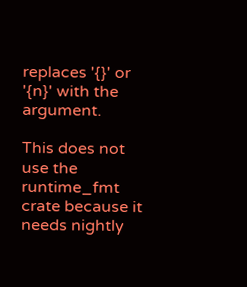replaces '{}' or '{n}' with the argument.

This does not use the runtime_fmt crate because it needs nightly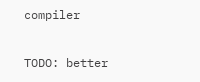compiler

TODO: better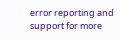error reporting and support for more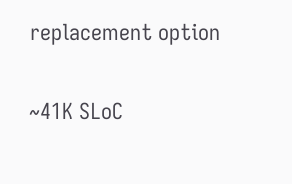replacement option


~41K SLoC